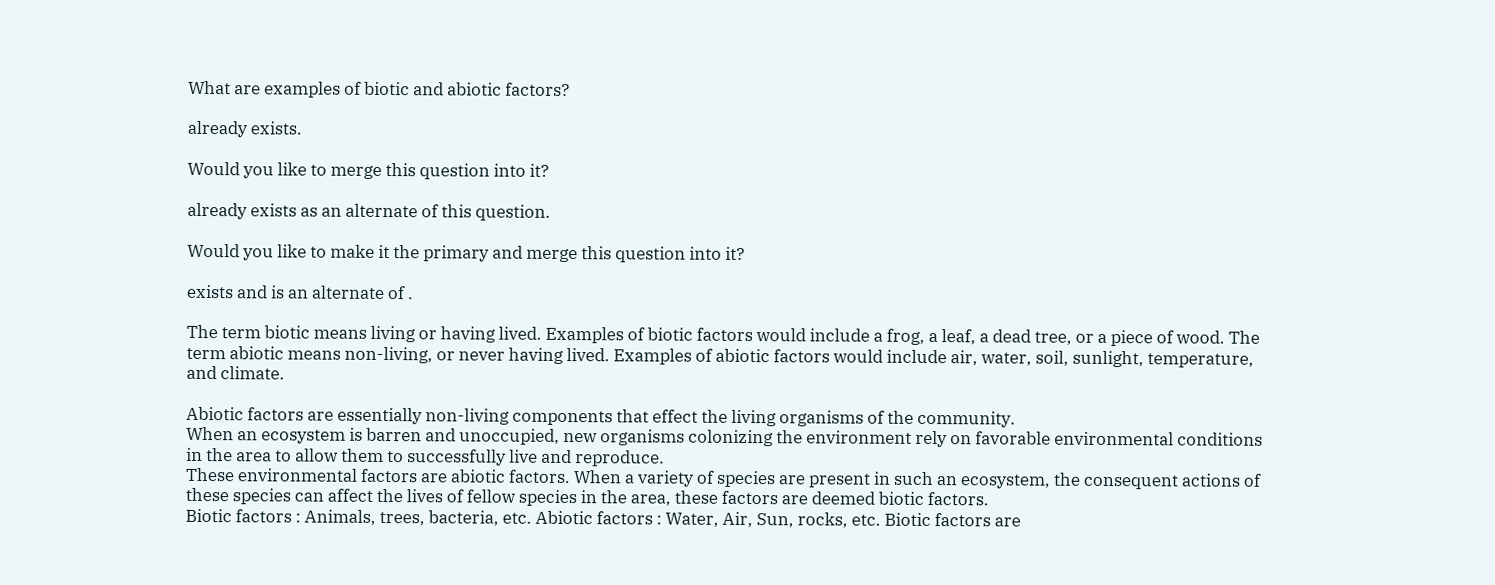What are examples of biotic and abiotic factors?

already exists.

Would you like to merge this question into it?

already exists as an alternate of this question.

Would you like to make it the primary and merge this question into it?

exists and is an alternate of .

The term biotic means living or having lived. Examples of biotic factors would include a frog, a leaf, a dead tree, or a piece of wood. The term abiotic means non-living, or never having lived. Examples of abiotic factors would include air, water, soil, sunlight, temperature, and climate.

Abiotic factors are essentially non-living components that effect the living organisms of the community.
When an ecosystem is barren and unoccupied, new organisms colonizing the environment rely on favorable environmental conditions in the area to allow them to successfully live and reproduce.
These environmental factors are abiotic factors. When a variety of species are present in such an ecosystem, the consequent actions of these species can affect the lives of fellow species in the area, these factors are deemed biotic factors.
Biotic factors : Animals, trees, bacteria, etc. Abiotic factors : Water, Air, Sun, rocks, etc. Biotic factors are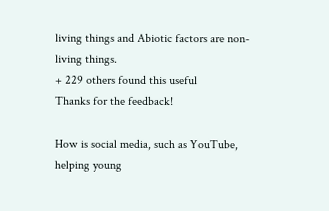living things and Abiotic factors are non-living things.
+ 229 others found this useful
Thanks for the feedback!

How is social media, such as YouTube, helping young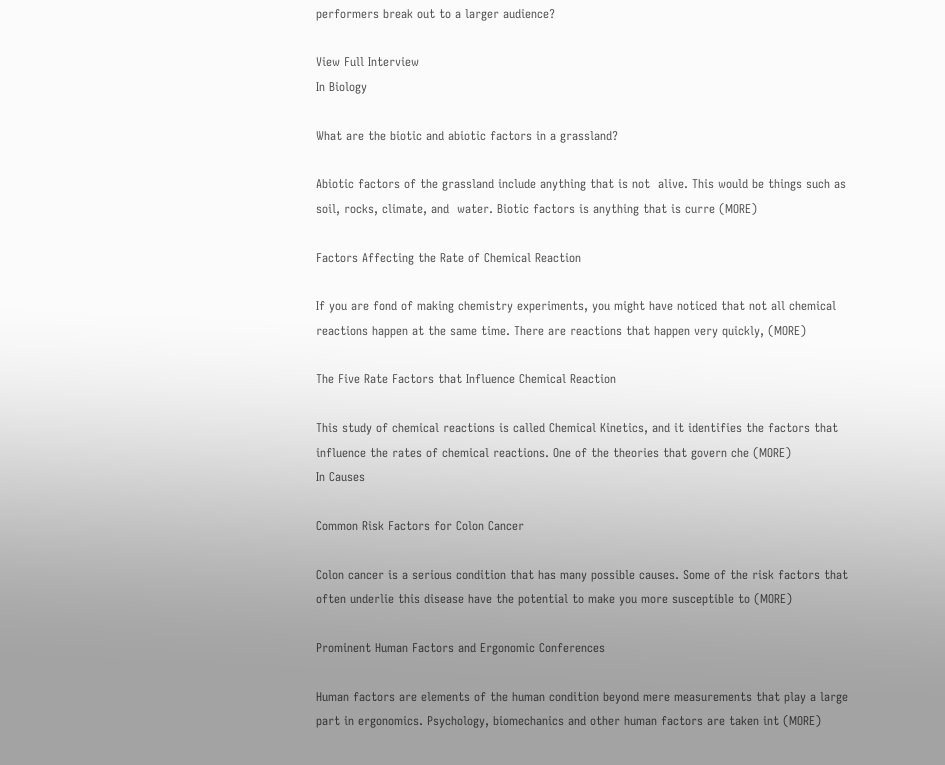performers break out to a larger audience?

View Full Interview
In Biology

What are the biotic and abiotic factors in a grassland?

Abiotic factors of the grassland include anything that is not  alive. This would be things such as soil, rocks, climate, and  water. Biotic factors is anything that is curre (MORE)

Factors Affecting the Rate of Chemical Reaction

If you are fond of making chemistry experiments, you might have noticed that not all chemical reactions happen at the same time. There are reactions that happen very quickly, (MORE)

The Five Rate Factors that Influence Chemical Reaction

This study of chemical reactions is called Chemical Kinetics, and it identifies the factors that influence the rates of chemical reactions. One of the theories that govern che (MORE)
In Causes

Common Risk Factors for Colon Cancer

Colon cancer is a serious condition that has many possible causes. Some of the risk factors that often underlie this disease have the potential to make you more susceptible to (MORE)

Prominent Human Factors and Ergonomic Conferences

Human factors are elements of the human condition beyond mere measurements that play a large part in ergonomics. Psychology, biomechanics and other human factors are taken int (MORE)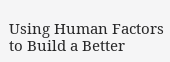Using Human Factors to Build a Better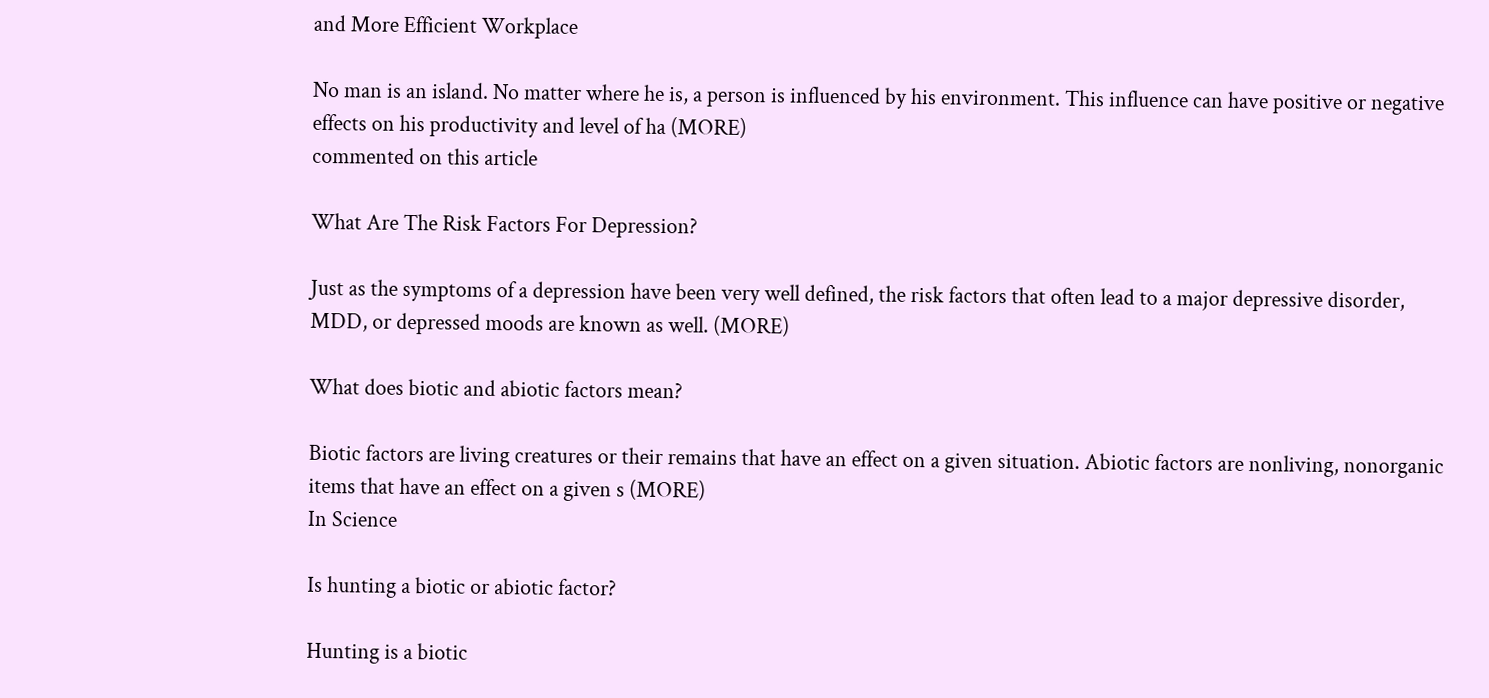and More Efficient Workplace

No man is an island. No matter where he is, a person is influenced by his environment. This influence can have positive or negative effects on his productivity and level of ha (MORE)
commented on this article

What Are The Risk Factors For Depression?

Just as the symptoms of a depression have been very well defined, the risk factors that often lead to a major depressive disorder, MDD, or depressed moods are known as well. (MORE)

What does biotic and abiotic factors mean?

Biotic factors are living creatures or their remains that have an effect on a given situation. Abiotic factors are nonliving, nonorganic items that have an effect on a given s (MORE)
In Science

Is hunting a biotic or abiotic factor?

Hunting is a biotic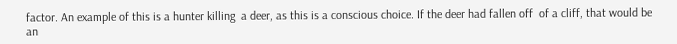factor. An example of this is a hunter killing  a deer, as this is a conscious choice. If the deer had fallen off  of a cliff, that would be an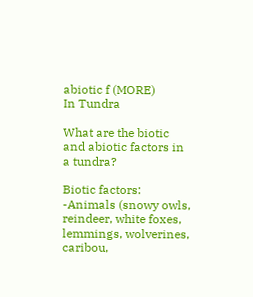abiotic f (MORE)
In Tundra

What are the biotic and abiotic factors in a tundra?

Biotic factors: -Animals (snowy owls, reindeer, white foxes, lemmings, wolverines, caribou,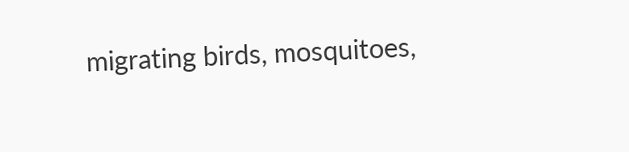migrating birds, mosquitoes,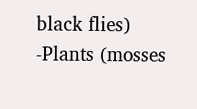black flies) -Plants (mosses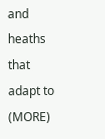and heaths that adapt to (MORE)